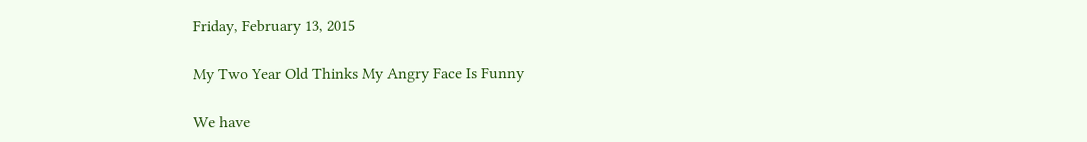Friday, February 13, 2015

My Two Year Old Thinks My Angry Face Is Funny

We have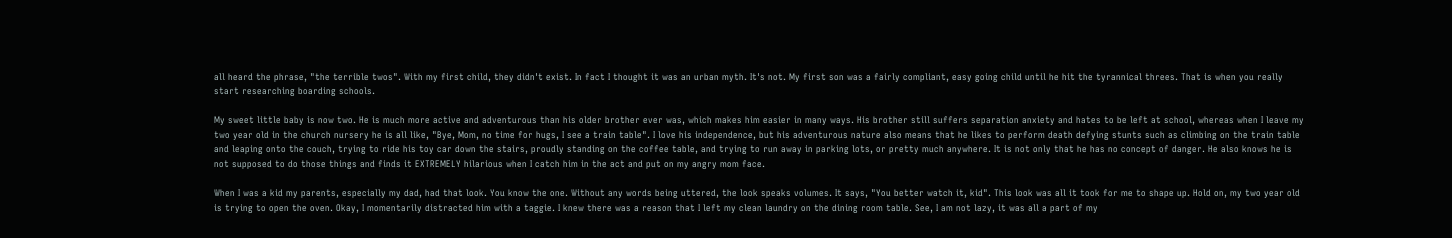all heard the phrase, "the terrible twos". With my first child, they didn't exist. In fact I thought it was an urban myth. It's not. My first son was a fairly compliant, easy going child until he hit the tyrannical threes. That is when you really start researching boarding schools.

My sweet little baby is now two. He is much more active and adventurous than his older brother ever was, which makes him easier in many ways. His brother still suffers separation anxiety and hates to be left at school, whereas when I leave my two year old in the church nursery he is all like, "Bye, Mom, no time for hugs, I see a train table". I love his independence, but his adventurous nature also means that he likes to perform death defying stunts such as climbing on the train table and leaping onto the couch, trying to ride his toy car down the stairs, proudly standing on the coffee table, and trying to run away in parking lots, or pretty much anywhere. It is not only that he has no concept of danger. He also knows he is not supposed to do those things and finds it EXTREMELY hilarious when I catch him in the act and put on my angry mom face.

When I was a kid my parents, especially my dad, had that look. You know the one. Without any words being uttered, the look speaks volumes. It says, "You better watch it, kid". This look was all it took for me to shape up. Hold on, my two year old is trying to open the oven. Okay, I momentarily distracted him with a taggie. I knew there was a reason that I left my clean laundry on the dining room table. See, I am not lazy, it was all a part of my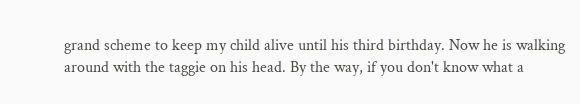grand scheme to keep my child alive until his third birthday. Now he is walking around with the taggie on his head. By the way, if you don't know what a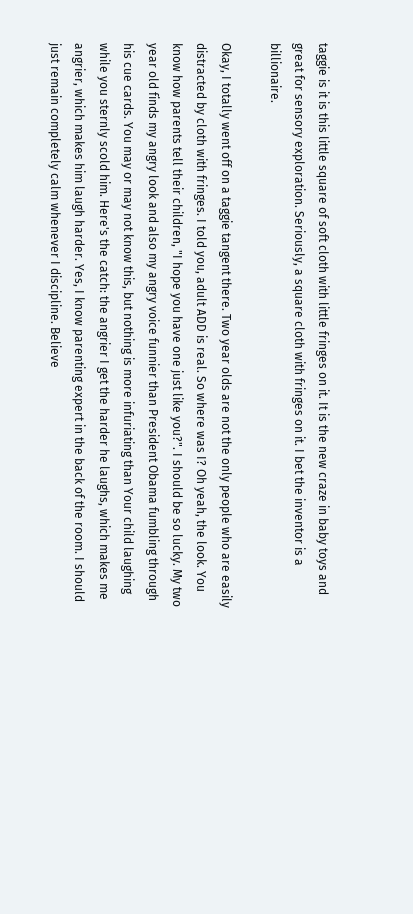taggie is it is this little square of soft cloth with little fringes on it. It is the new craze in baby toys and great for sensory exploration. Seriously, a square cloth with fringes on it. I bet the inventor is a billionaire.

Okay, I totally went off on a taggie tangent there. Two year olds are not the only people who are easily distracted by cloth with fringes. I told you, adult ADD is real. So where was I? Oh yeah, the look. You know how parents tell their children, "I hope you have one just like you?". I should be so lucky. My two year old finds my angry look and also my angry voice funnier than President Obama fumbling through his cue cards. You may or may not know this, but nothing is more infuriating than Your child laughing while you sternly scold him. Here's the catch: the angrier I get the harder he laughs, which makes me angrier, which makes him laugh harder. Yes, I know parenting expert in the back of the room. I should just remain completely calm whenever I discipline. Believe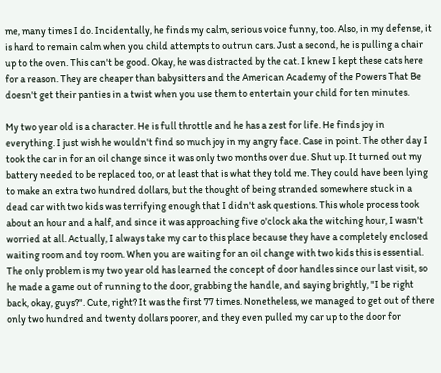me, many times I do. Incidentally, he finds my calm, serious voice funny, too. Also, in my defense, it is hard to remain calm when you child attempts to outrun cars. Just a second, he is pulling a chair up to the oven. This can't be good. Okay, he was distracted by the cat. I knew I kept these cats here for a reason. They are cheaper than babysitters and the American Academy of the Powers That Be doesn't get their panties in a twist when you use them to entertain your child for ten minutes.

My two year old is a character. He is full throttle and he has a zest for life. He finds joy in everything. I just wish he wouldn't find so much joy in my angry face. Case in point. The other day I took the car in for an oil change since it was only two months over due. Shut up. It turned out my battery needed to be replaced too, or at least that is what they told me. They could have been lying to make an extra two hundred dollars, but the thought of being stranded somewhere stuck in a dead car with two kids was terrifying enough that I didn't ask questions. This whole process took about an hour and a half, and since it was approaching five o'clock aka the witching hour, I wasn't worried at all. Actually, I always take my car to this place because they have a completely enclosed waiting room and toy room. When you are waiting for an oil change with two kids this is essential. The only problem is my two year old has learned the concept of door handles since our last visit, so he made a game out of running to the door, grabbing the handle, and saying brightly, "I be right back, okay, guys?". Cute, right? It was the first 77 times. Nonetheless, we managed to get out of there only two hundred and twenty dollars poorer, and they even pulled my car up to the door for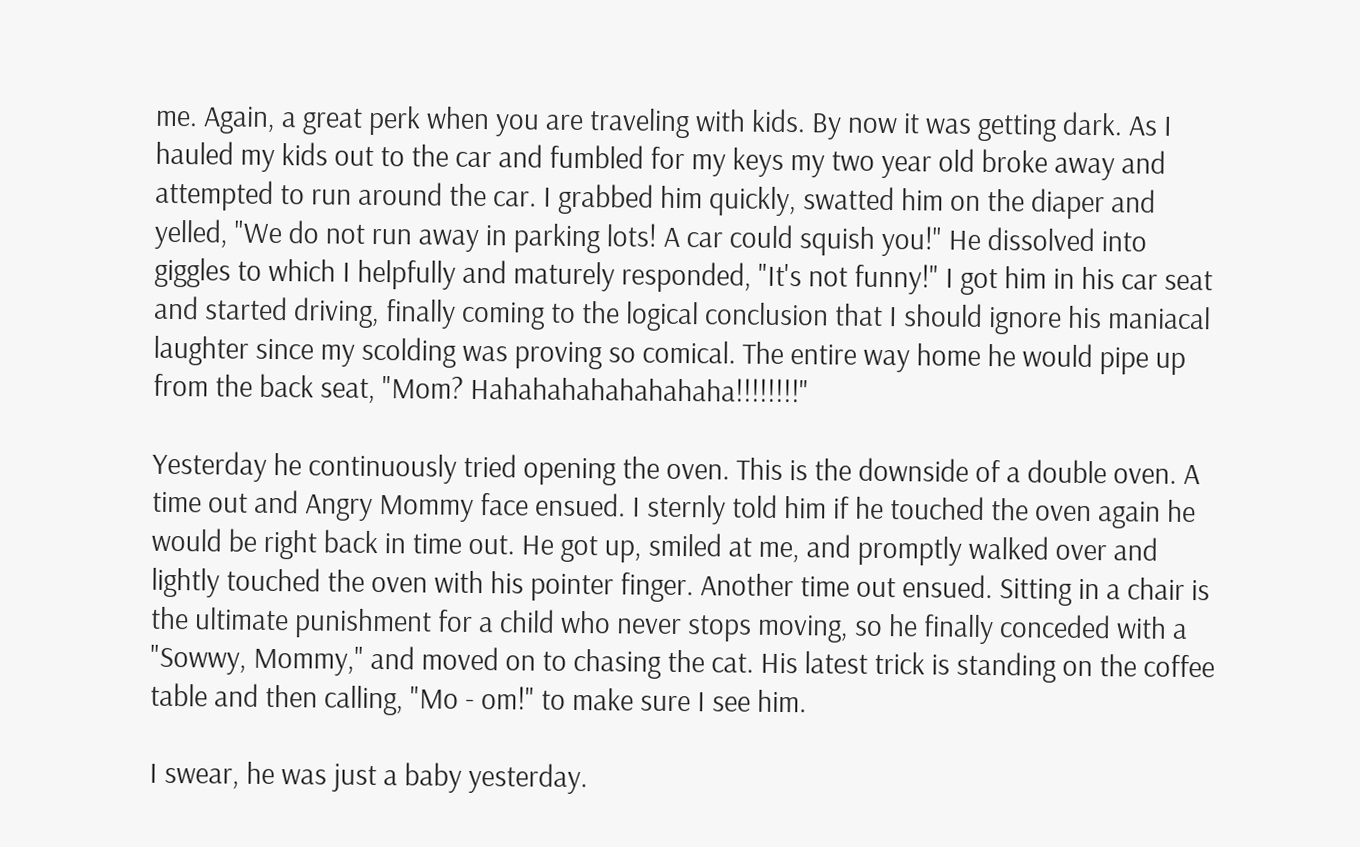me. Again, a great perk when you are traveling with kids. By now it was getting dark. As I hauled my kids out to the car and fumbled for my keys my two year old broke away and attempted to run around the car. I grabbed him quickly, swatted him on the diaper and yelled, "We do not run away in parking lots! A car could squish you!" He dissolved into giggles to which I helpfully and maturely responded, "It's not funny!" I got him in his car seat and started driving, finally coming to the logical conclusion that I should ignore his maniacal laughter since my scolding was proving so comical. The entire way home he would pipe up from the back seat, "Mom? Hahahahahahahahaha!!!!!!!!"

Yesterday he continuously tried opening the oven. This is the downside of a double oven. A time out and Angry Mommy face ensued. I sternly told him if he touched the oven again he would be right back in time out. He got up, smiled at me, and promptly walked over and lightly touched the oven with his pointer finger. Another time out ensued. Sitting in a chair is the ultimate punishment for a child who never stops moving, so he finally conceded with a "Sowwy, Mommy," and moved on to chasing the cat. His latest trick is standing on the coffee table and then calling, "Mo - om!" to make sure I see him.

I swear, he was just a baby yesterday.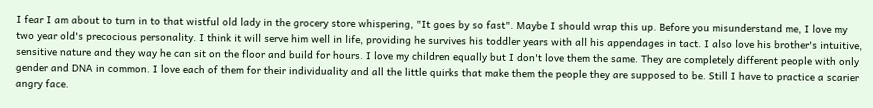I fear I am about to turn in to that wistful old lady in the grocery store whispering, "It goes by so fast". Maybe I should wrap this up. Before you misunderstand me, I love my two year old's precocious personality. I think it will serve him well in life, providing he survives his toddler years with all his appendages in tact. I also love his brother's intuitive, sensitive nature and they way he can sit on the floor and build for hours. I love my children equally but I don't love them the same. They are completely different people with only gender and DNA in common. I love each of them for their individuality and all the little quirks that make them the people they are supposed to be. Still I have to practice a scarier angry face.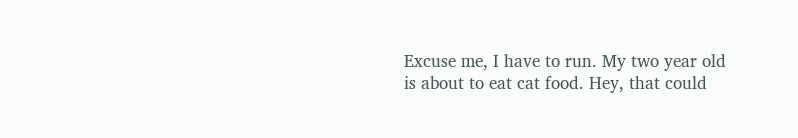Excuse me, I have to run. My two year old is about to eat cat food. Hey, that could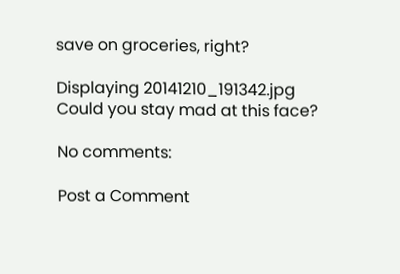save on groceries, right?

Displaying 20141210_191342.jpg
Could you stay mad at this face?

No comments:

Post a Comment